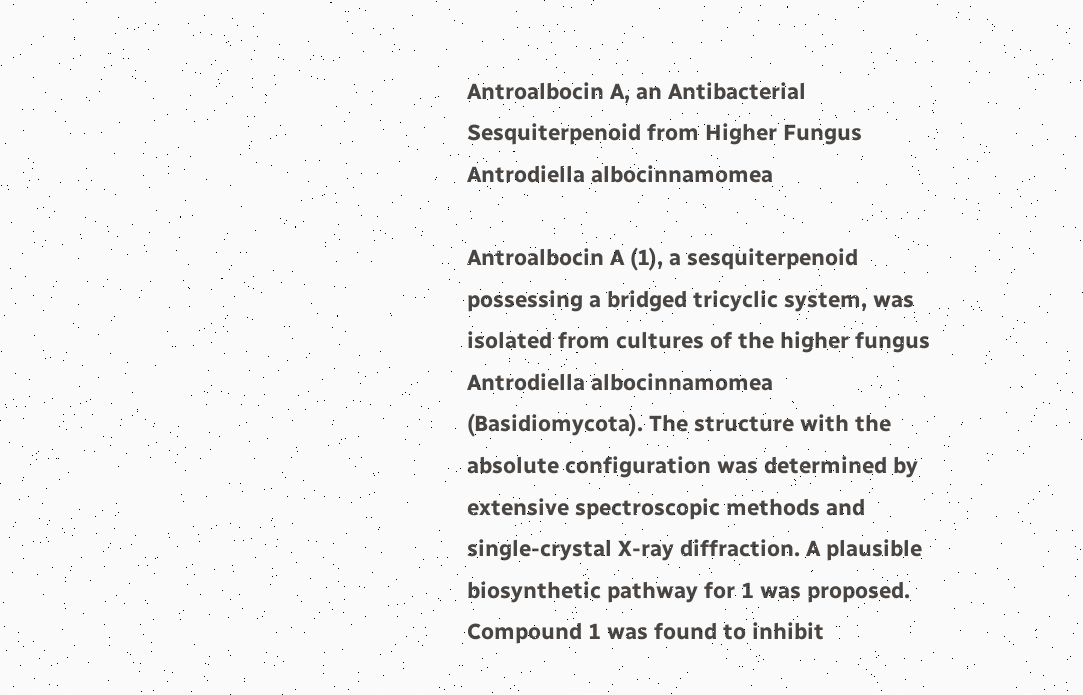Antroalbocin A, an Antibacterial Sesquiterpenoid from Higher Fungus Antrodiella albocinnamomea

Antroalbocin A (1), a sesquiterpenoid possessing a bridged tricyclic system, was isolated from cultures of the higher fungus Antrodiella albocinnamomea (Basidiomycota). The structure with the absolute configuration was determined by extensive spectroscopic methods and single-crystal X-ray diffraction. A plausible biosynthetic pathway for 1 was proposed. Compound 1 was found to inhibit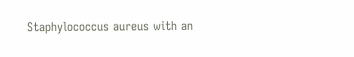Staphylococcus aureus with an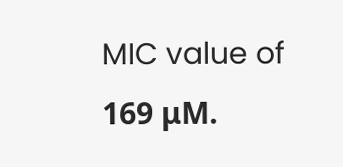MIC value of 169 μM.